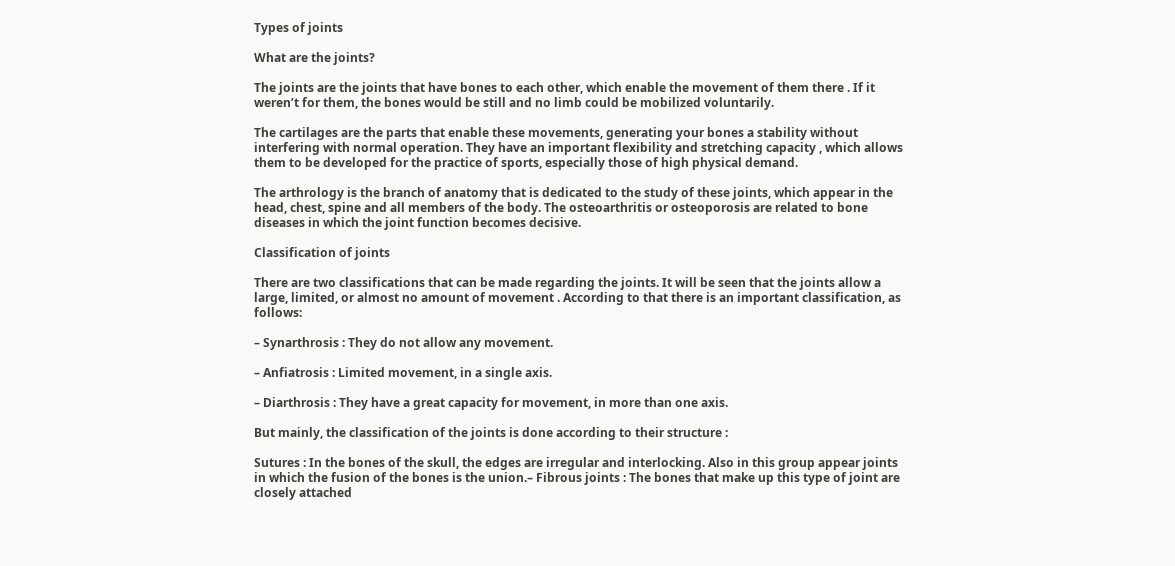Types of joints

What are the joints?

The joints are the joints that have bones to each other, which enable the movement of them there . If it weren’t for them, the bones would be still and no limb could be mobilized voluntarily.

The cartilages are the parts that enable these movements, generating your bones a stability without interfering with normal operation. They have an important flexibility and stretching capacity , which allows them to be developed for the practice of sports, especially those of high physical demand.

The arthrology is the branch of anatomy that is dedicated to the study of these joints, which appear in the head, chest, spine and all members of the body. The osteoarthritis or osteoporosis are related to bone diseases in which the joint function becomes decisive.

Classification of joints

There are two classifications that can be made regarding the joints. It will be seen that the joints allow a large, limited, or almost no amount of movement . According to that there is an important classification, as follows:

– Synarthrosis : They do not allow any movement.

– Anfiatrosis : Limited movement, in a single axis.

– Diarthrosis : They have a great capacity for movement, in more than one axis.

But mainly, the classification of the joints is done according to their structure :

Sutures : In the bones of the skull, the edges are irregular and interlocking. Also in this group appear joints in which the fusion of the bones is the union.– Fibrous joints : The bones that make up this type of joint are closely attached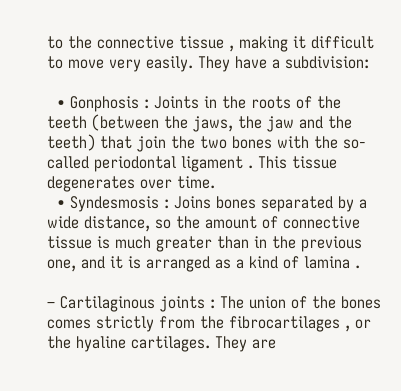to the connective tissue , making it difficult to move very easily. They have a subdivision:

  • Gonphosis : Joints in the roots of the teeth (between the jaws, the jaw and the teeth) that join the two bones with the so-called periodontal ligament . This tissue degenerates over time.
  • Syndesmosis : Joins bones separated by a wide distance, so the amount of connective tissue is much greater than in the previous one, and it is arranged as a kind of lamina .

– Cartilaginous joints : The union of the bones comes strictly from the fibrocartilages , or the hyaline cartilages. They are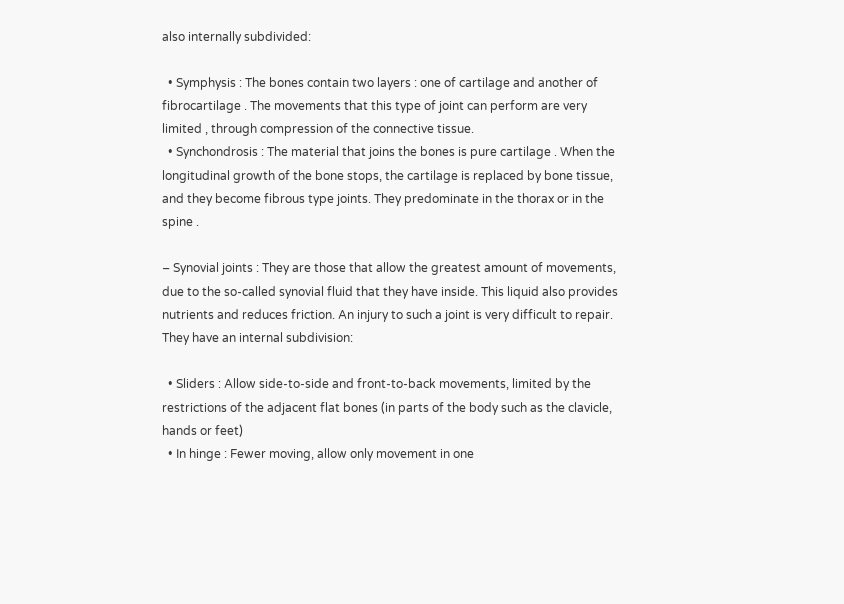also internally subdivided:

  • Symphysis : The bones contain two layers : one of cartilage and another of fibrocartilage . The movements that this type of joint can perform are very   limited , through compression of the connective tissue.
  • Synchondrosis : The material that joins the bones is pure cartilage . When the longitudinal growth of the bone stops, the cartilage is replaced by bone tissue, and they become fibrous type joints. They predominate in the thorax or in the spine .

– Synovial joints : They are those that allow the greatest amount of movements, due to the so-called synovial fluid that they have inside. This liquid also provides nutrients and reduces friction. An injury to such a joint is very difficult to repair. They have an internal subdivision:

  • Sliders : Allow side-to-side and front-to-back movements, limited by the restrictions of the adjacent flat bones (in parts of the body such as the clavicle, hands or feet)
  • In hinge : Fewer moving, allow only movement in one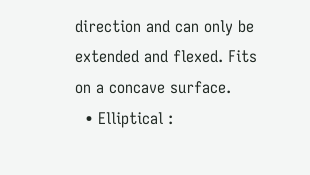direction and can only be extended and flexed. Fits on a concave surface.
  • Elliptical :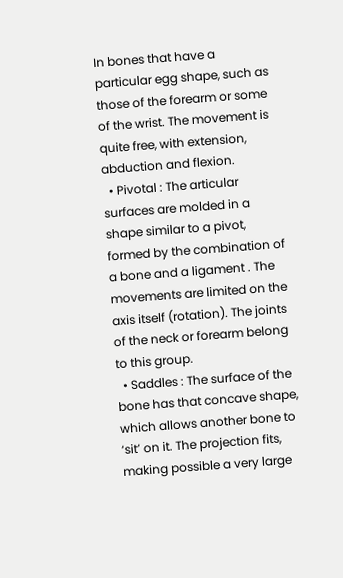In bones that have a particular egg shape, such as those of the forearm or some of the wrist. The movement is quite free, with extension, abduction and flexion.
  • Pivotal : The articular surfaces are molded in a shape similar to a pivot, formed by the combination of a bone and a ligament . The movements are limited on the axis itself (rotation). The joints of the neck or forearm belong to this group.
  • Saddles : The surface of the bone has that concave shape, which allows another bone to ‘sit’ on it. The projection fits, making possible a very large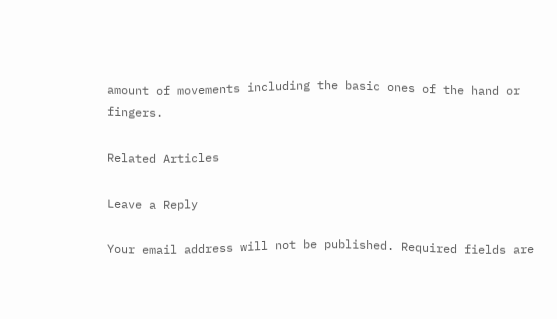amount of movements including the basic ones of the hand or fingers.

Related Articles

Leave a Reply

Your email address will not be published. Required fields are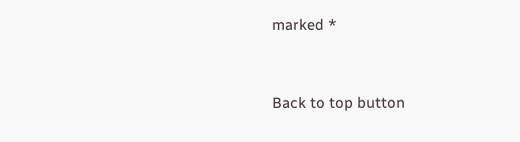marked *


Back to top button